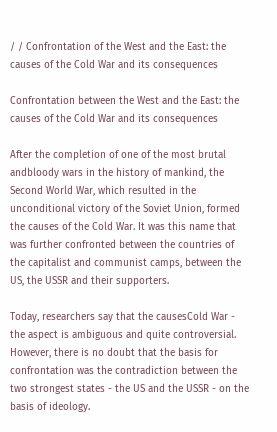/ / Confrontation of the West and the East: the causes of the Cold War and its consequences

Confrontation between the West and the East: the causes of the Cold War and its consequences

After the completion of one of the most brutal andbloody wars in the history of mankind, the Second World War, which resulted in the unconditional victory of the Soviet Union, formed the causes of the Cold War. It was this name that was further confronted between the countries of the capitalist and communist camps, between the US, the USSR and their supporters.

Today, researchers say that the causesCold War - the aspect is ambiguous and quite controversial. However, there is no doubt that the basis for confrontation was the contradiction between the two strongest states - the US and the USSR - on the basis of ideology.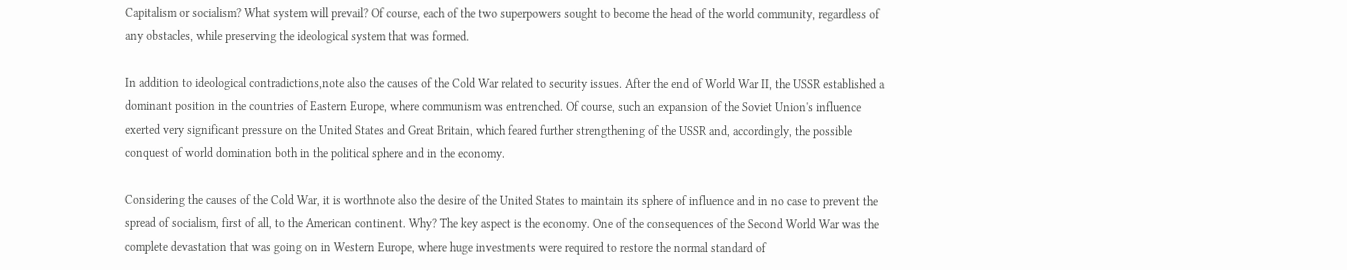Capitalism or socialism? What system will prevail? Of course, each of the two superpowers sought to become the head of the world community, regardless of any obstacles, while preserving the ideological system that was formed.

In addition to ideological contradictions,note also the causes of the Cold War related to security issues. After the end of World War II, the USSR established a dominant position in the countries of Eastern Europe, where communism was entrenched. Of course, such an expansion of the Soviet Union's influence exerted very significant pressure on the United States and Great Britain, which feared further strengthening of the USSR and, accordingly, the possible conquest of world domination both in the political sphere and in the economy.

Considering the causes of the Cold War, it is worthnote also the desire of the United States to maintain its sphere of influence and in no case to prevent the spread of socialism, first of all, to the American continent. Why? The key aspect is the economy. One of the consequences of the Second World War was the complete devastation that was going on in Western Europe, where huge investments were required to restore the normal standard of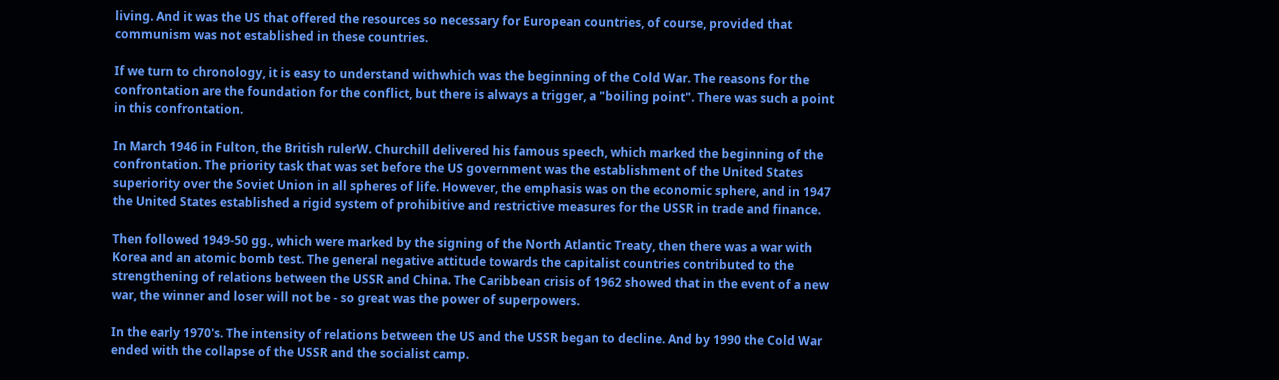living. And it was the US that offered the resources so necessary for European countries, of course, provided that communism was not established in these countries.

If we turn to chronology, it is easy to understand withwhich was the beginning of the Cold War. The reasons for the confrontation are the foundation for the conflict, but there is always a trigger, a "boiling point". There was such a point in this confrontation.

In March 1946 in Fulton, the British rulerW. Churchill delivered his famous speech, which marked the beginning of the confrontation. The priority task that was set before the US government was the establishment of the United States superiority over the Soviet Union in all spheres of life. However, the emphasis was on the economic sphere, and in 1947 the United States established a rigid system of prohibitive and restrictive measures for the USSR in trade and finance.

Then followed 1949-50 gg., which were marked by the signing of the North Atlantic Treaty, then there was a war with Korea and an atomic bomb test. The general negative attitude towards the capitalist countries contributed to the strengthening of relations between the USSR and China. The Caribbean crisis of 1962 showed that in the event of a new war, the winner and loser will not be - so great was the power of superpowers.

In the early 1970's. The intensity of relations between the US and the USSR began to decline. And by 1990 the Cold War ended with the collapse of the USSR and the socialist camp.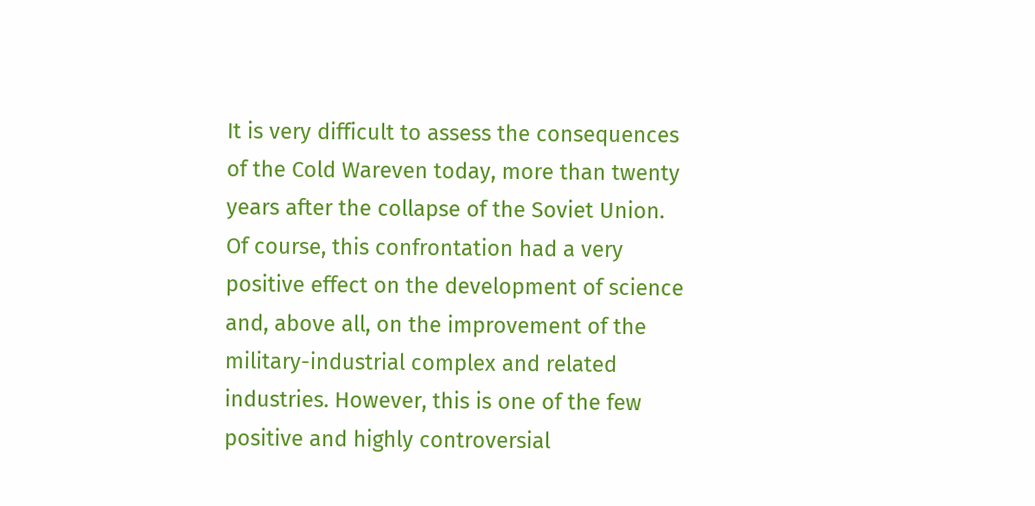It is very difficult to assess the consequences of the Cold Wareven today, more than twenty years after the collapse of the Soviet Union. Of course, this confrontation had a very positive effect on the development of science and, above all, on the improvement of the military-industrial complex and related industries. However, this is one of the few positive and highly controversial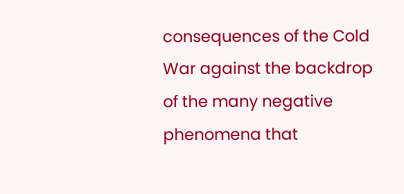consequences of the Cold War against the backdrop of the many negative phenomena that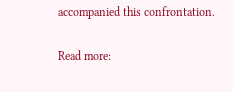accompanied this confrontation.

Read more: